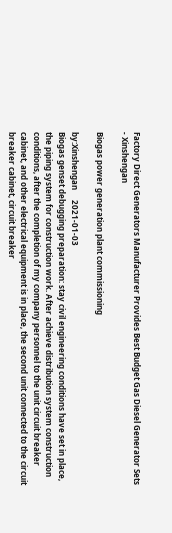Factory Direct Generators Manufacturer Provides Best Budget Gas Diesel Generator Sets - Xinshengan

Biogas power generation plant commissioning

by:Xinshengan     2021-01-03
Biogas genset debugging preparation: stay civil engineering conditions have set in place, the piping system for construction work. After achieve distribution system construction conditions, after the completion of my company personnel to the unit circuit breaker cabinet, and other electrical equipment is in place, the second unit connected to the circuit breaker cabinet, circuit breaker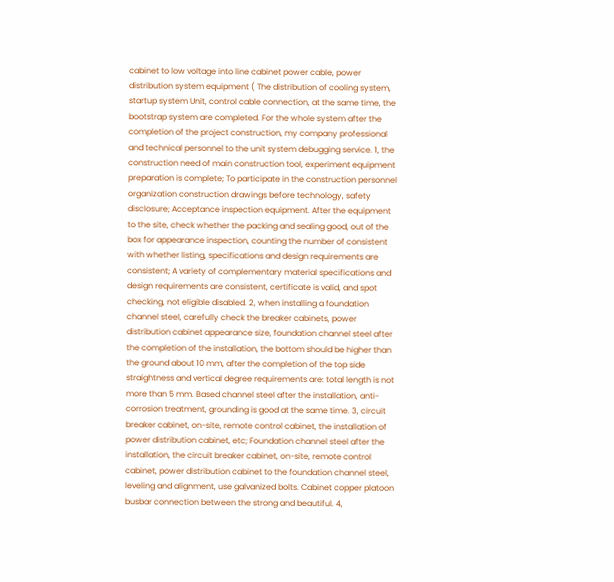cabinet to low voltage into line cabinet power cable, power distribution system equipment ( The distribution of cooling system, startup system Unit, control cable connection, at the same time, the bootstrap system are completed. For the whole system after the completion of the project construction, my company professional and technical personnel to the unit system debugging service. 1, the construction need of main construction tool, experiment equipment preparation is complete; To participate in the construction personnel organization construction drawings before technology, safety disclosure; Acceptance inspection equipment. After the equipment to the site, check whether the packing and sealing good, out of the box for appearance inspection, counting the number of consistent with whether listing, specifications and design requirements are consistent; A variety of complementary material specifications and design requirements are consistent, certificate is valid, and spot checking, not eligible disabled. 2, when installing a foundation channel steel, carefully check the breaker cabinets, power distribution cabinet appearance size, foundation channel steel after the completion of the installation, the bottom should be higher than the ground about 10 mm, after the completion of the top side straightness and vertical degree requirements are: total length is not more than 5 mm. Based channel steel after the installation, anti-corrosion treatment, grounding is good at the same time. 3, circuit breaker cabinet, on-site, remote control cabinet, the installation of power distribution cabinet, etc; Foundation channel steel after the installation, the circuit breaker cabinet, on-site, remote control cabinet, power distribution cabinet to the foundation channel steel, leveling and alignment, use galvanized bolts. Cabinet copper platoon busbar connection between the strong and beautiful. 4,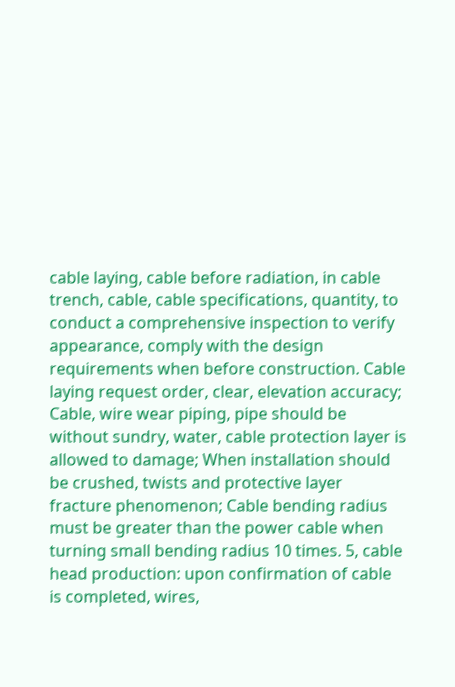cable laying, cable before radiation, in cable trench, cable, cable specifications, quantity, to conduct a comprehensive inspection to verify appearance, comply with the design requirements when before construction. Cable laying request order, clear, elevation accuracy; Cable, wire wear piping, pipe should be without sundry, water, cable protection layer is allowed to damage; When installation should be crushed, twists and protective layer fracture phenomenon; Cable bending radius must be greater than the power cable when turning small bending radius 10 times. 5, cable head production: upon confirmation of cable is completed, wires,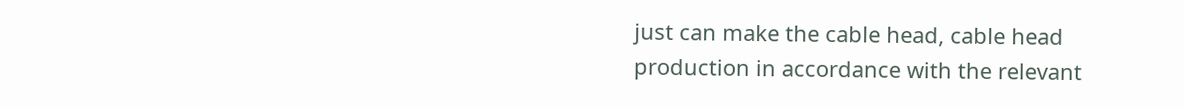just can make the cable head, cable head production in accordance with the relevant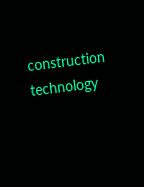construction technology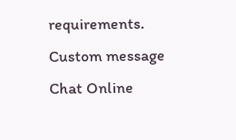requirements.
Custom message
Chat Online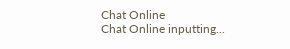Chat Online
Chat Online inputting...